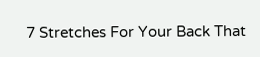7 Stretches For Your Back That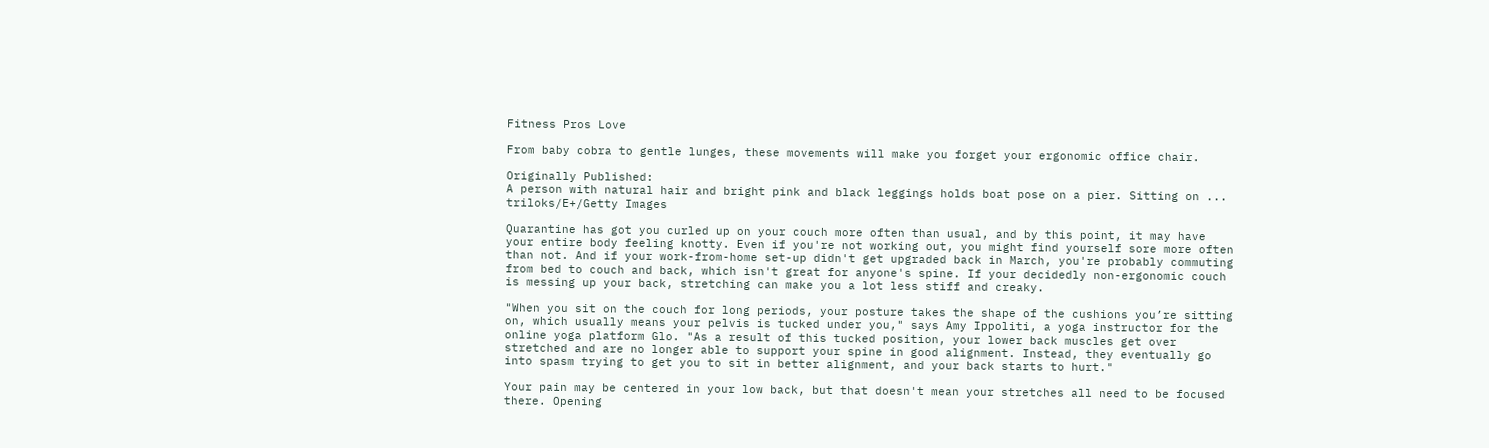Fitness Pros Love

From baby cobra to gentle lunges, these movements will make you forget your ergonomic office chair.

Originally Published:
A person with natural hair and bright pink and black leggings holds boat pose on a pier. Sitting on ...
triloks/E+/Getty Images

Quarantine has got you curled up on your couch more often than usual, and by this point, it may have your entire body feeling knotty. Even if you're not working out, you might find yourself sore more often than not. And if your work-from-home set-up didn't get upgraded back in March, you're probably commuting from bed to couch and back, which isn't great for anyone's spine. If your decidedly non-ergonomic couch is messing up your back, stretching can make you a lot less stiff and creaky.

"When you sit on the couch for long periods, your posture takes the shape of the cushions you’re sitting on, which usually means your pelvis is tucked under you," says Amy Ippoliti, a yoga instructor for the online yoga platform Glo. "As a result of this tucked position, your lower back muscles get over stretched and are no longer able to support your spine in good alignment. Instead, they eventually go into spasm trying to get you to sit in better alignment, and your back starts to hurt."

Your pain may be centered in your low back, but that doesn't mean your stretches all need to be focused there. Opening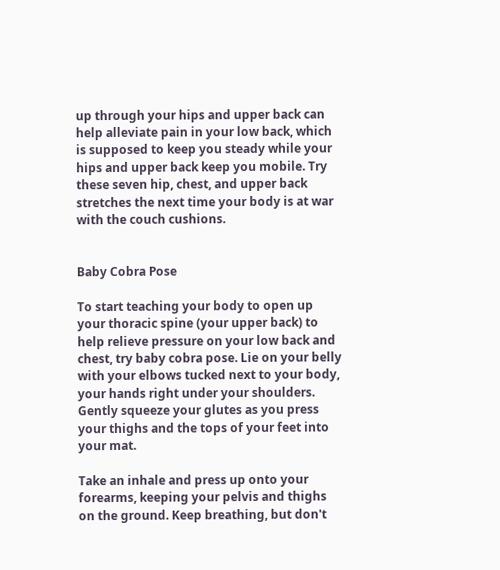up through your hips and upper back can help alleviate pain in your low back, which is supposed to keep you steady while your hips and upper back keep you mobile. Try these seven hip, chest, and upper back stretches the next time your body is at war with the couch cushions.


Baby Cobra Pose

To start teaching your body to open up your thoracic spine (your upper back) to help relieve pressure on your low back and chest, try baby cobra pose. Lie on your belly with your elbows tucked next to your body, your hands right under your shoulders. Gently squeeze your glutes as you press your thighs and the tops of your feet into your mat.

Take an inhale and press up onto your forearms, keeping your pelvis and thighs on the ground. Keep breathing, but don't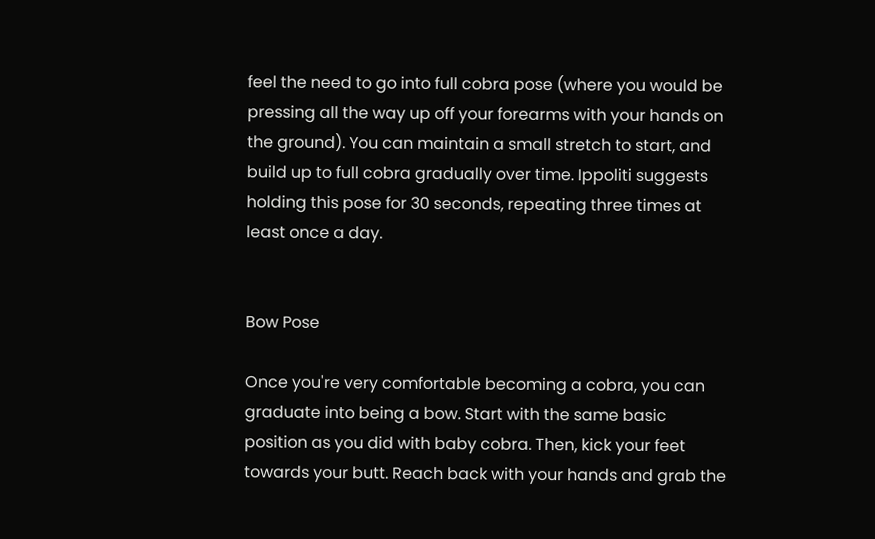feel the need to go into full cobra pose (where you would be pressing all the way up off your forearms with your hands on the ground). You can maintain a small stretch to start, and build up to full cobra gradually over time. Ippoliti suggests holding this pose for 30 seconds, repeating three times at least once a day.


Bow Pose

Once you're very comfortable becoming a cobra, you can graduate into being a bow. Start with the same basic position as you did with baby cobra. Then, kick your feet towards your butt. Reach back with your hands and grab the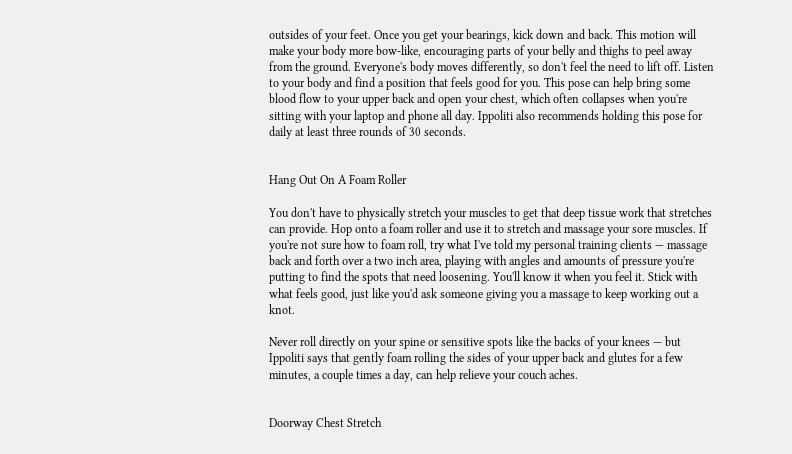outsides of your feet. Once you get your bearings, kick down and back. This motion will make your body more bow-like, encouraging parts of your belly and thighs to peel away from the ground. Everyone's body moves differently, so don't feel the need to lift off. Listen to your body and find a position that feels good for you. This pose can help bring some blood flow to your upper back and open your chest, which often collapses when you're sitting with your laptop and phone all day. Ippoliti also recommends holding this pose for daily at least three rounds of 30 seconds.


Hang Out On A Foam Roller

You don't have to physically stretch your muscles to get that deep tissue work that stretches can provide. Hop onto a foam roller and use it to stretch and massage your sore muscles. If you're not sure how to foam roll, try what I've told my personal training clients — massage back and forth over a two inch area, playing with angles and amounts of pressure you're putting to find the spots that need loosening. You'll know it when you feel it. Stick with what feels good, just like you'd ask someone giving you a massage to keep working out a knot.

Never roll directly on your spine or sensitive spots like the backs of your knees — but Ippoliti says that gently foam rolling the sides of your upper back and glutes for a few minutes, a couple times a day, can help relieve your couch aches.


Doorway Chest Stretch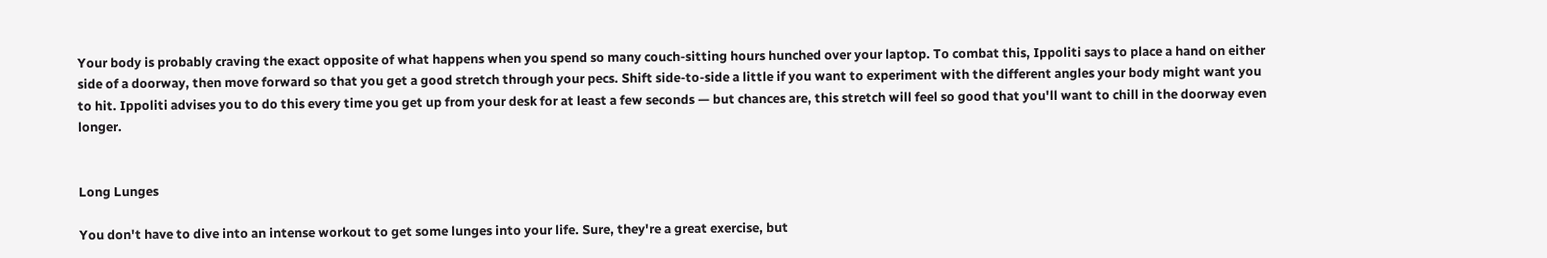Your body is probably craving the exact opposite of what happens when you spend so many couch-sitting hours hunched over your laptop. To combat this, Ippoliti says to place a hand on either side of a doorway, then move forward so that you get a good stretch through your pecs. Shift side-to-side a little if you want to experiment with the different angles your body might want you to hit. Ippoliti advises you to do this every time you get up from your desk for at least a few seconds — but chances are, this stretch will feel so good that you'll want to chill in the doorway even longer.


Long Lunges

You don't have to dive into an intense workout to get some lunges into your life. Sure, they're a great exercise, but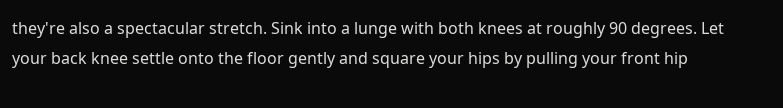they're also a spectacular stretch. Sink into a lunge with both knees at roughly 90 degrees. Let your back knee settle onto the floor gently and square your hips by pulling your front hip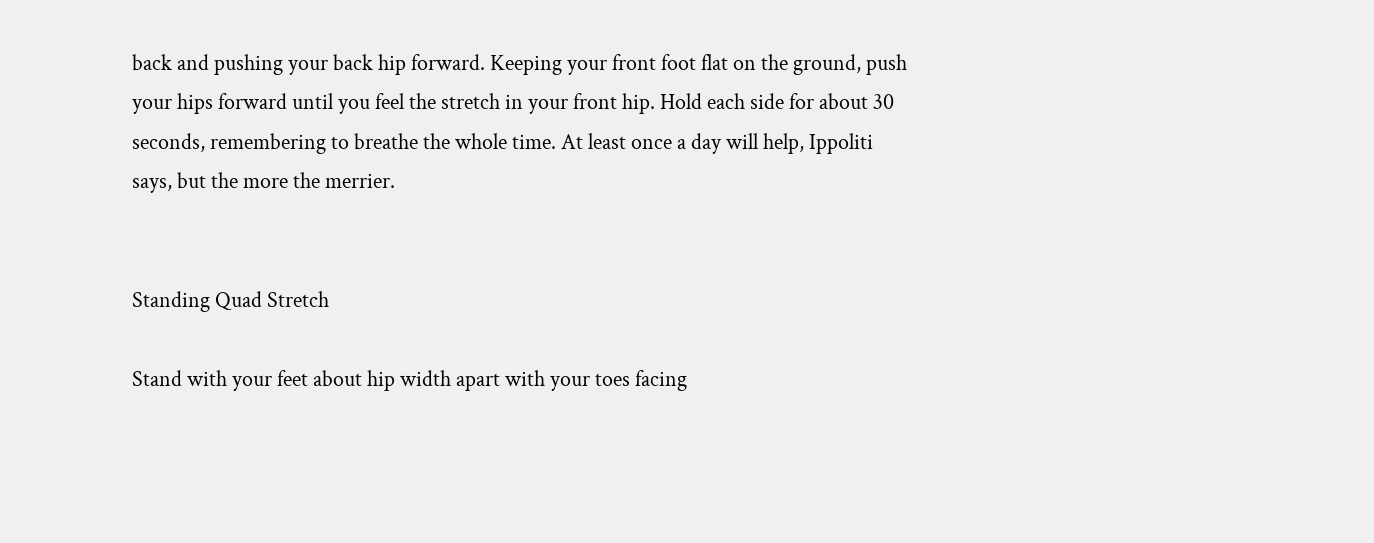back and pushing your back hip forward. Keeping your front foot flat on the ground, push your hips forward until you feel the stretch in your front hip. Hold each side for about 30 seconds, remembering to breathe the whole time. At least once a day will help, Ippoliti says, but the more the merrier.


Standing Quad Stretch

Stand with your feet about hip width apart with your toes facing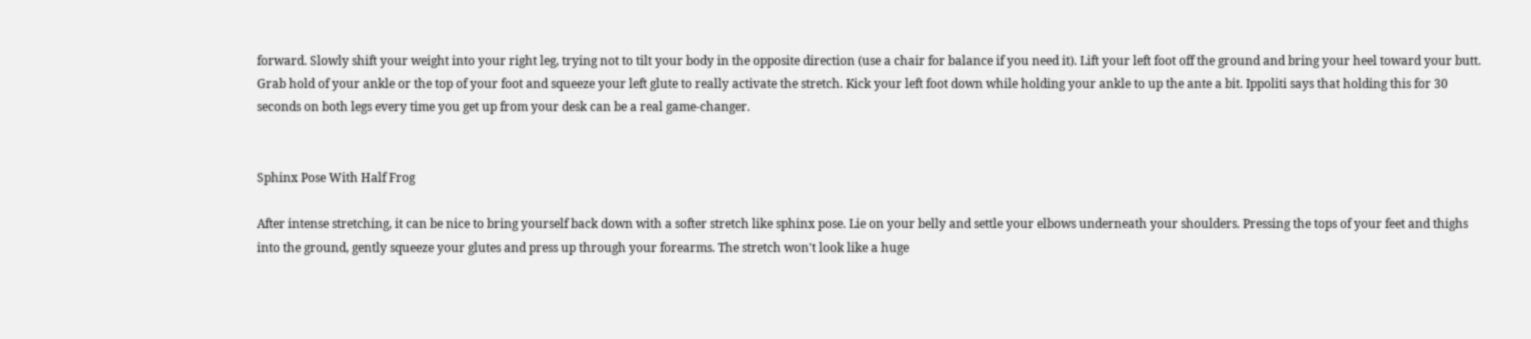forward. Slowly shift your weight into your right leg, trying not to tilt your body in the opposite direction (use a chair for balance if you need it). Lift your left foot off the ground and bring your heel toward your butt. Grab hold of your ankle or the top of your foot and squeeze your left glute to really activate the stretch. Kick your left foot down while holding your ankle to up the ante a bit. Ippoliti says that holding this for 30 seconds on both legs every time you get up from your desk can be a real game-changer.


Sphinx Pose With Half Frog

After intense stretching, it can be nice to bring yourself back down with a softer stretch like sphinx pose. Lie on your belly and settle your elbows underneath your shoulders. Pressing the tops of your feet and thighs into the ground, gently squeeze your glutes and press up through your forearms. The stretch won't look like a huge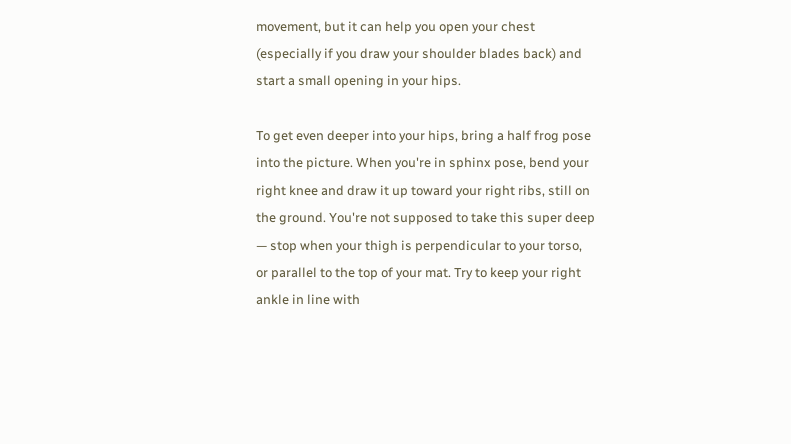movement, but it can help you open your chest (especially if you draw your shoulder blades back) and start a small opening in your hips.

To get even deeper into your hips, bring a half frog pose into the picture. When you're in sphinx pose, bend your right knee and draw it up toward your right ribs, still on the ground. You're not supposed to take this super deep — stop when your thigh is perpendicular to your torso, or parallel to the top of your mat. Try to keep your right ankle in line with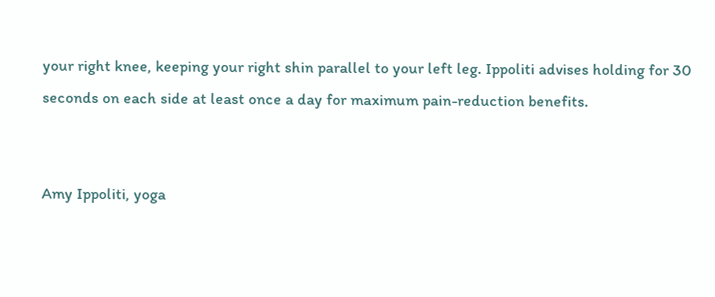your right knee, keeping your right shin parallel to your left leg. Ippoliti advises holding for 30 seconds on each side at least once a day for maximum pain-reduction benefits.


Amy Ippoliti, yoga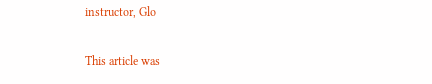instructor, Glo

This article was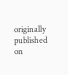originally published on